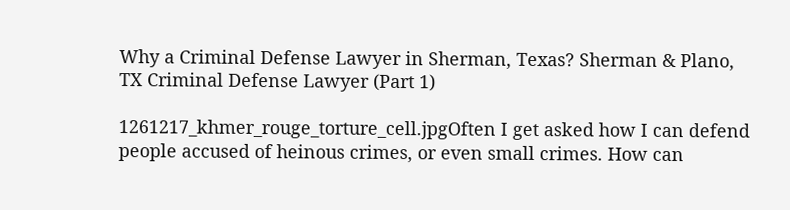Why a Criminal Defense Lawyer in Sherman, Texas? Sherman & Plano, TX Criminal Defense Lawyer (Part 1)

1261217_khmer_rouge_torture_cell.jpgOften I get asked how I can defend people accused of heinous crimes, or even small crimes. How can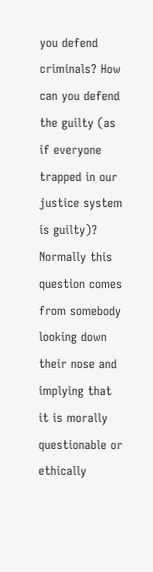you defend criminals? How can you defend the guilty (as if everyone trapped in our justice system is guilty)? Normally this question comes from somebody looking down their nose and implying that it is morally questionable or ethically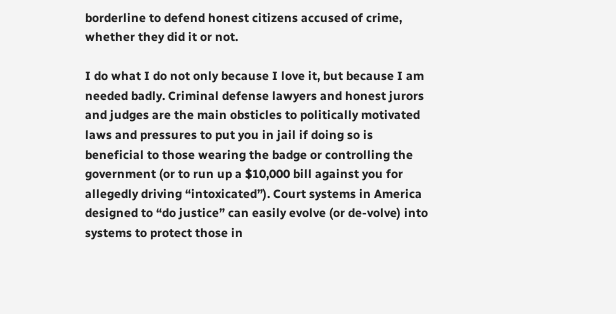borderline to defend honest citizens accused of crime, whether they did it or not.

I do what I do not only because I love it, but because I am needed badly. Criminal defense lawyers and honest jurors and judges are the main obsticles to politically motivated laws and pressures to put you in jail if doing so is beneficial to those wearing the badge or controlling the government (or to run up a $10,000 bill against you for allegedly driving “intoxicated”). Court systems in America designed to “do justice” can easily evolve (or de-volve) into systems to protect those in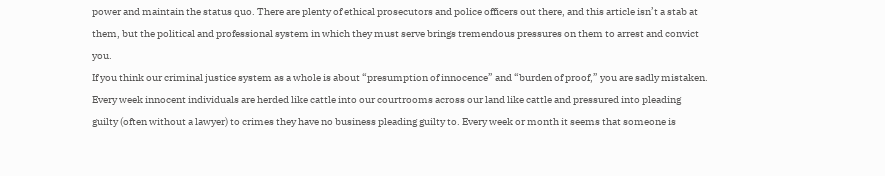power and maintain the status quo. There are plenty of ethical prosecutors and police officers out there, and this article isn’t a stab at them, but the political and professional system in which they must serve brings tremendous pressures on them to arrest and convict you.
If you think our criminal justice system as a whole is about “presumption of innocence” and “burden of proof,” you are sadly mistaken. Every week innocent individuals are herded like cattle into our courtrooms across our land like cattle and pressured into pleading guilty (often without a lawyer) to crimes they have no business pleading guilty to. Every week or month it seems that someone is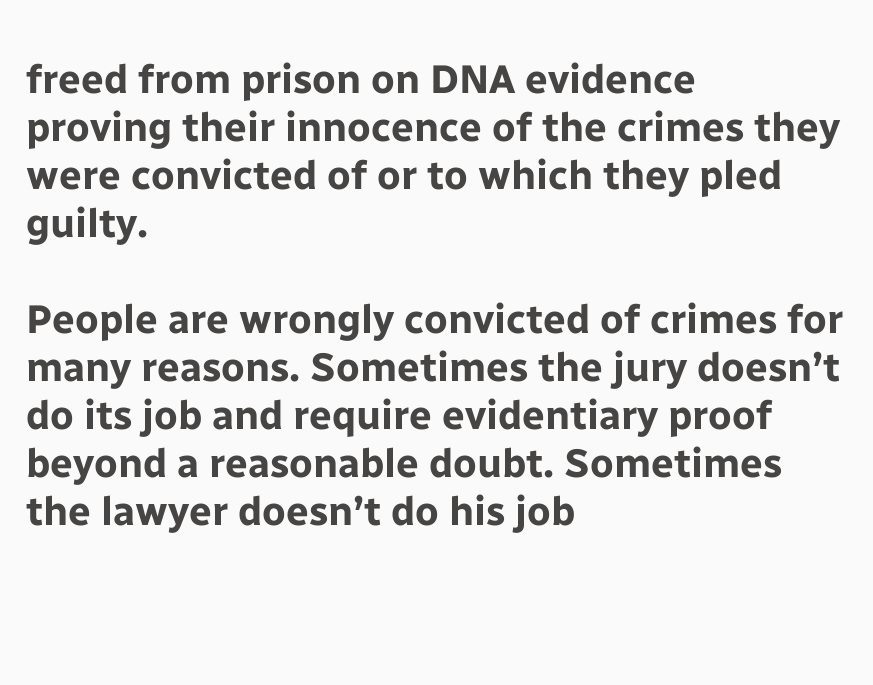freed from prison on DNA evidence proving their innocence of the crimes they were convicted of or to which they pled guilty.

People are wrongly convicted of crimes for many reasons. Sometimes the jury doesn’t do its job and require evidentiary proof beyond a reasonable doubt. Sometimes the lawyer doesn’t do his job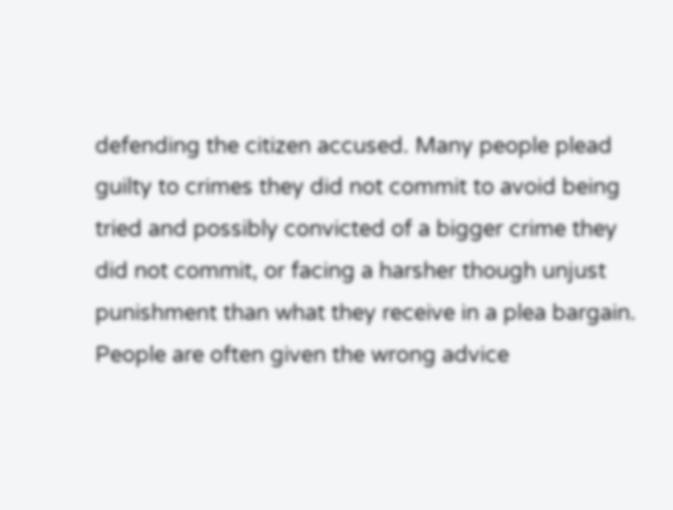defending the citizen accused. Many people plead guilty to crimes they did not commit to avoid being tried and possibly convicted of a bigger crime they did not commit, or facing a harsher though unjust punishment than what they receive in a plea bargain. People are often given the wrong advice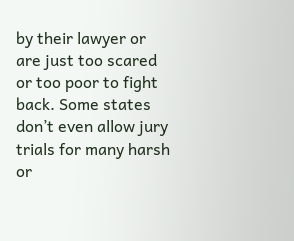by their lawyer or are just too scared or too poor to fight back. Some states don’t even allow jury trials for many harsh or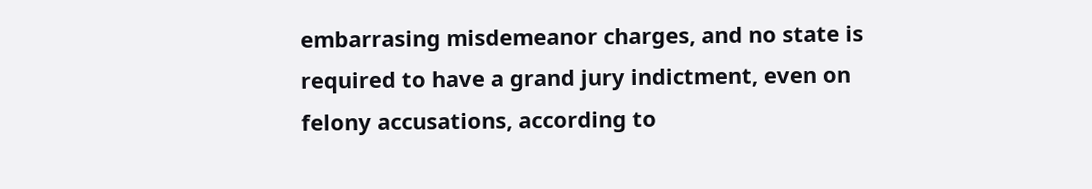embarrasing misdemeanor charges, and no state is required to have a grand jury indictment, even on felony accusations, according to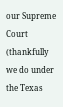our Supreme Court (thankfully we do under the Texas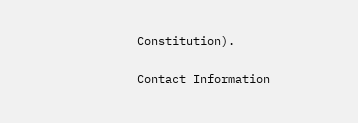Constitution).

Contact Information